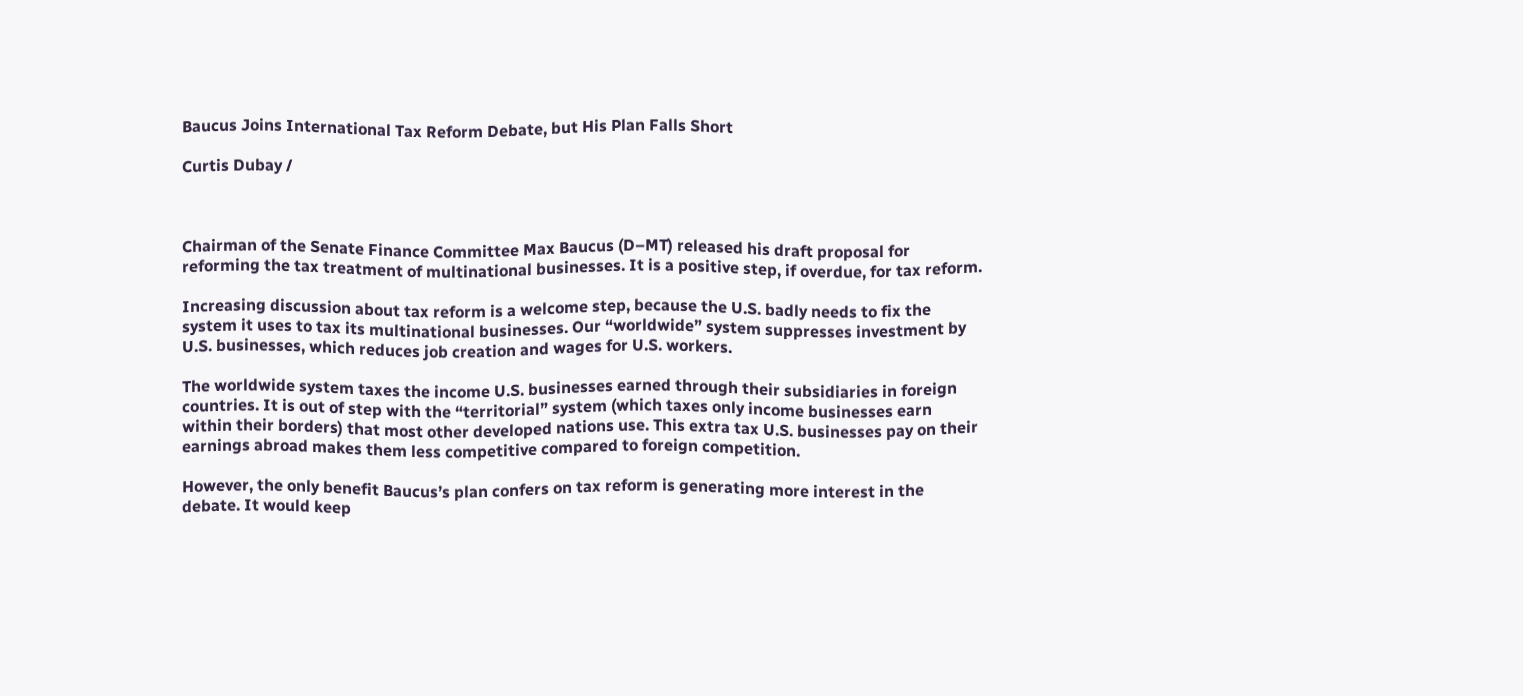Baucus Joins International Tax Reform Debate, but His Plan Falls Short

Curtis Dubay /



Chairman of the Senate Finance Committee Max Baucus (D–MT) released his draft proposal for reforming the tax treatment of multinational businesses. It is a positive step, if overdue, for tax reform.

Increasing discussion about tax reform is a welcome step, because the U.S. badly needs to fix the system it uses to tax its multinational businesses. Our “worldwide” system suppresses investment by U.S. businesses, which reduces job creation and wages for U.S. workers.

The worldwide system taxes the income U.S. businesses earned through their subsidiaries in foreign countries. It is out of step with the “territorial” system (which taxes only income businesses earn within their borders) that most other developed nations use. This extra tax U.S. businesses pay on their earnings abroad makes them less competitive compared to foreign competition.

However, the only benefit Baucus’s plan confers on tax reform is generating more interest in the debate. It would keep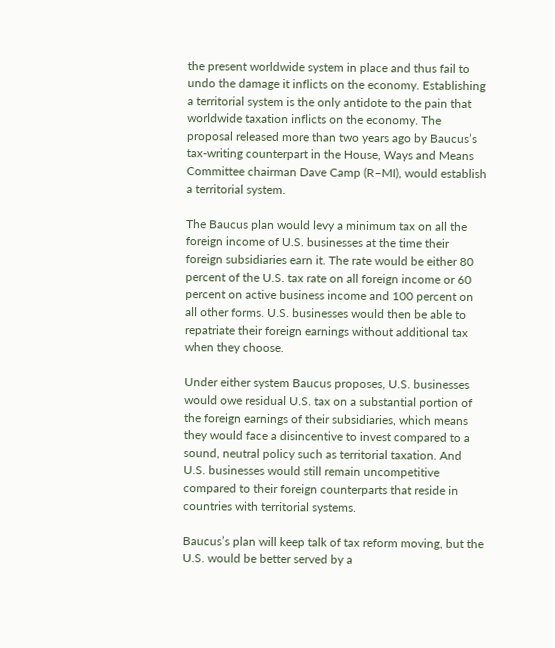the present worldwide system in place and thus fail to undo the damage it inflicts on the economy. Establishing a territorial system is the only antidote to the pain that worldwide taxation inflicts on the economy. The proposal released more than two years ago by Baucus’s tax-writing counterpart in the House, Ways and Means Committee chairman Dave Camp (R–MI), would establish a territorial system.

The Baucus plan would levy a minimum tax on all the foreign income of U.S. businesses at the time their foreign subsidiaries earn it. The rate would be either 80 percent of the U.S. tax rate on all foreign income or 60 percent on active business income and 100 percent on all other forms. U.S. businesses would then be able to repatriate their foreign earnings without additional tax when they choose.

Under either system Baucus proposes, U.S. businesses would owe residual U.S. tax on a substantial portion of the foreign earnings of their subsidiaries, which means they would face a disincentive to invest compared to a sound, neutral policy such as territorial taxation. And U.S. businesses would still remain uncompetitive compared to their foreign counterparts that reside in countries with territorial systems.

Baucus’s plan will keep talk of tax reform moving, but the U.S. would be better served by a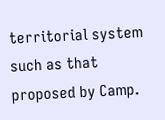territorial system such as that proposed by Camp.